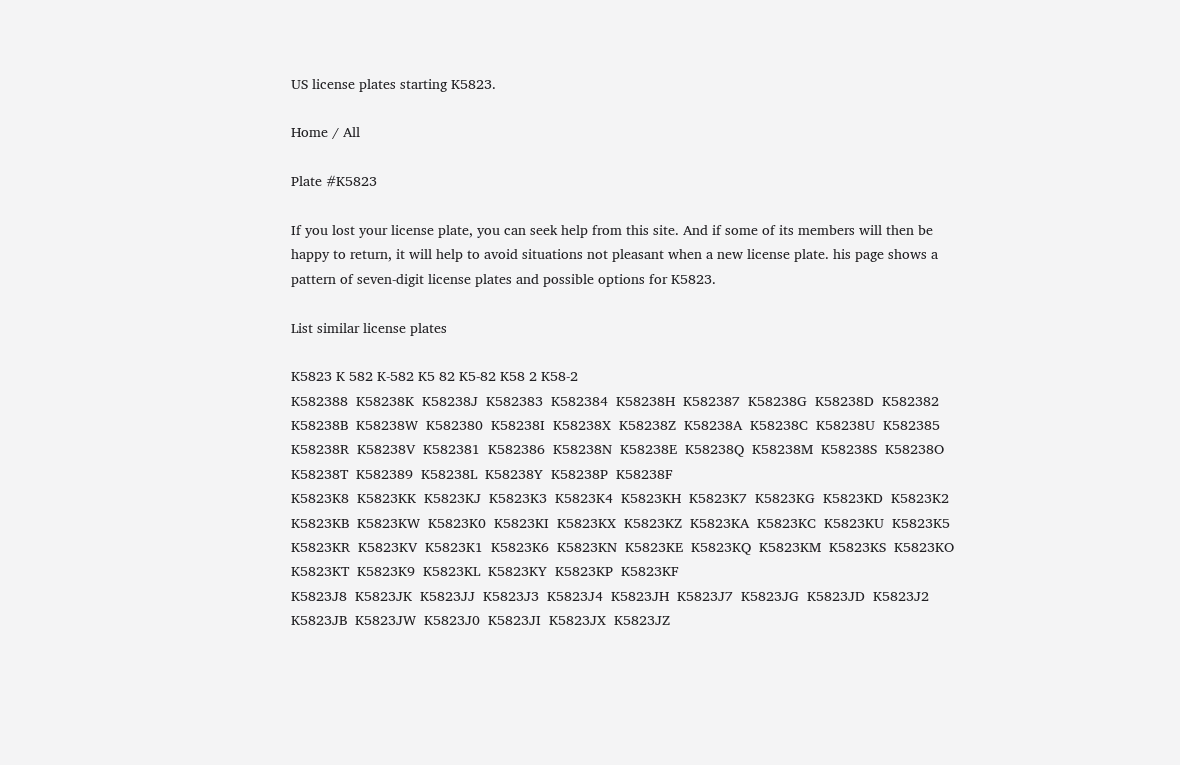US license plates starting K5823.

Home / All

Plate #K5823

If you lost your license plate, you can seek help from this site. And if some of its members will then be happy to return, it will help to avoid situations not pleasant when a new license plate. his page shows a pattern of seven-digit license plates and possible options for K5823.

List similar license plates

K5823 K 582 K-582 K5 82 K5-82 K58 2 K58-2
K582388  K58238K  K58238J  K582383  K582384  K58238H  K582387  K58238G  K58238D  K582382  K58238B  K58238W  K582380  K58238I  K58238X  K58238Z  K58238A  K58238C  K58238U  K582385  K58238R  K58238V  K582381  K582386  K58238N  K58238E  K58238Q  K58238M  K58238S  K58238O  K58238T  K582389  K58238L  K58238Y  K58238P  K58238F
K5823K8  K5823KK  K5823KJ  K5823K3  K5823K4  K5823KH  K5823K7  K5823KG  K5823KD  K5823K2  K5823KB  K5823KW  K5823K0  K5823KI  K5823KX  K5823KZ  K5823KA  K5823KC  K5823KU  K5823K5  K5823KR  K5823KV  K5823K1  K5823K6  K5823KN  K5823KE  K5823KQ  K5823KM  K5823KS  K5823KO  K5823KT  K5823K9  K5823KL  K5823KY  K5823KP  K5823KF
K5823J8  K5823JK  K5823JJ  K5823J3  K5823J4  K5823JH  K5823J7  K5823JG  K5823JD  K5823J2  K5823JB  K5823JW  K5823J0  K5823JI  K5823JX  K5823JZ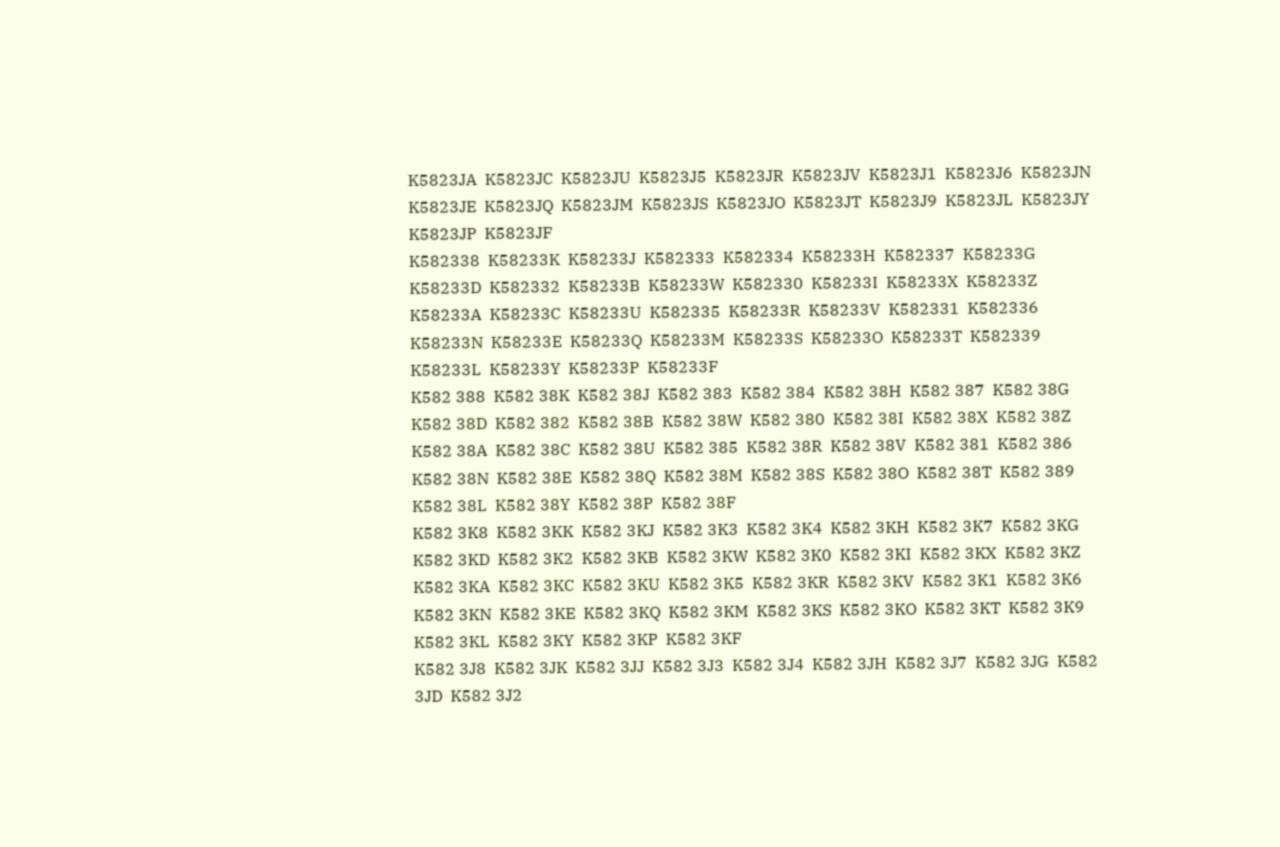K5823JA  K5823JC  K5823JU  K5823J5  K5823JR  K5823JV  K5823J1  K5823J6  K5823JN  K5823JE  K5823JQ  K5823JM  K5823JS  K5823JO  K5823JT  K5823J9  K5823JL  K5823JY  K5823JP  K5823JF
K582338  K58233K  K58233J  K582333  K582334  K58233H  K582337  K58233G  K58233D  K582332  K58233B  K58233W  K582330  K58233I  K58233X  K58233Z  K58233A  K58233C  K58233U  K582335  K58233R  K58233V  K582331  K582336  K58233N  K58233E  K58233Q  K58233M  K58233S  K58233O  K58233T  K582339  K58233L  K58233Y  K58233P  K58233F
K582 388  K582 38K  K582 38J  K582 383  K582 384  K582 38H  K582 387  K582 38G  K582 38D  K582 382  K582 38B  K582 38W  K582 380  K582 38I  K582 38X  K582 38Z  K582 38A  K582 38C  K582 38U  K582 385  K582 38R  K582 38V  K582 381  K582 386  K582 38N  K582 38E  K582 38Q  K582 38M  K582 38S  K582 38O  K582 38T  K582 389  K582 38L  K582 38Y  K582 38P  K582 38F
K582 3K8  K582 3KK  K582 3KJ  K582 3K3  K582 3K4  K582 3KH  K582 3K7  K582 3KG  K582 3KD  K582 3K2  K582 3KB  K582 3KW  K582 3K0  K582 3KI  K582 3KX  K582 3KZ  K582 3KA  K582 3KC  K582 3KU  K582 3K5  K582 3KR  K582 3KV  K582 3K1  K582 3K6  K582 3KN  K582 3KE  K582 3KQ  K582 3KM  K582 3KS  K582 3KO  K582 3KT  K582 3K9  K582 3KL  K582 3KY  K582 3KP  K582 3KF
K582 3J8  K582 3JK  K582 3JJ  K582 3J3  K582 3J4  K582 3JH  K582 3J7  K582 3JG  K582 3JD  K582 3J2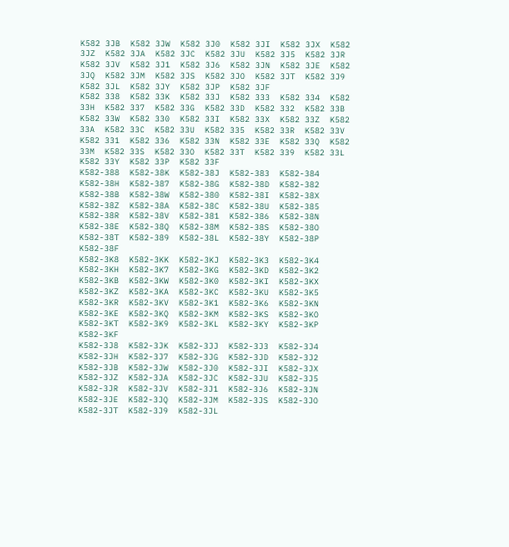K582 3JB  K582 3JW  K582 3J0  K582 3JI  K582 3JX  K582 3JZ  K582 3JA  K582 3JC  K582 3JU  K582 3J5  K582 3JR  K582 3JV  K582 3J1  K582 3J6  K582 3JN  K582 3JE  K582 3JQ  K582 3JM  K582 3JS  K582 3JO  K582 3JT  K582 3J9  K582 3JL  K582 3JY  K582 3JP  K582 3JF
K582 338  K582 33K  K582 33J  K582 333  K582 334  K582 33H  K582 337  K582 33G  K582 33D  K582 332  K582 33B  K582 33W  K582 330  K582 33I  K582 33X  K582 33Z  K582 33A  K582 33C  K582 33U  K582 335  K582 33R  K582 33V  K582 331  K582 336  K582 33N  K582 33E  K582 33Q  K582 33M  K582 33S  K582 33O  K582 33T  K582 339  K582 33L  K582 33Y  K582 33P  K582 33F
K582-388  K582-38K  K582-38J  K582-383  K582-384  K582-38H  K582-387  K582-38G  K582-38D  K582-382  K582-38B  K582-38W  K582-380  K582-38I  K582-38X  K582-38Z  K582-38A  K582-38C  K582-38U  K582-385  K582-38R  K582-38V  K582-381  K582-386  K582-38N  K582-38E  K582-38Q  K582-38M  K582-38S  K582-38O  K582-38T  K582-389  K582-38L  K582-38Y  K582-38P  K582-38F
K582-3K8  K582-3KK  K582-3KJ  K582-3K3  K582-3K4  K582-3KH  K582-3K7  K582-3KG  K582-3KD  K582-3K2  K582-3KB  K582-3KW  K582-3K0  K582-3KI  K582-3KX  K582-3KZ  K582-3KA  K582-3KC  K582-3KU  K582-3K5  K582-3KR  K582-3KV  K582-3K1  K582-3K6  K582-3KN  K582-3KE  K582-3KQ  K582-3KM  K582-3KS  K582-3KO  K582-3KT  K582-3K9  K582-3KL  K582-3KY  K582-3KP  K582-3KF
K582-3J8  K582-3JK  K582-3JJ  K582-3J3  K582-3J4  K582-3JH  K582-3J7  K582-3JG  K582-3JD  K582-3J2  K582-3JB  K582-3JW  K582-3J0  K582-3JI  K582-3JX  K582-3JZ  K582-3JA  K582-3JC  K582-3JU  K582-3J5  K582-3JR  K582-3JV  K582-3J1  K582-3J6  K582-3JN  K582-3JE  K582-3JQ  K582-3JM  K582-3JS  K582-3JO  K582-3JT  K582-3J9  K582-3JL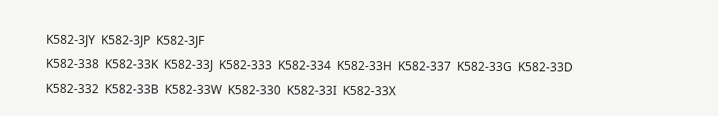K582-3JY  K582-3JP  K582-3JF
K582-338  K582-33K  K582-33J  K582-333  K582-334  K582-33H  K582-337  K582-33G  K582-33D  K582-332  K582-33B  K582-33W  K582-330  K582-33I  K582-33X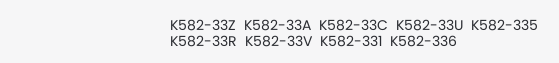K582-33Z  K582-33A  K582-33C  K582-33U  K582-335  K582-33R  K582-33V  K582-331  K582-336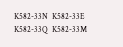K582-33N  K582-33E  K582-33Q  K582-33M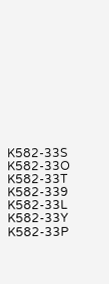K582-33S  K582-33O  K582-33T  K582-339  K582-33L  K582-33Y  K582-33P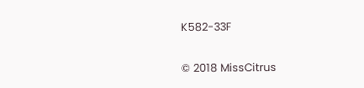K582-33F

© 2018 MissCitrus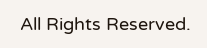All Rights Reserved.